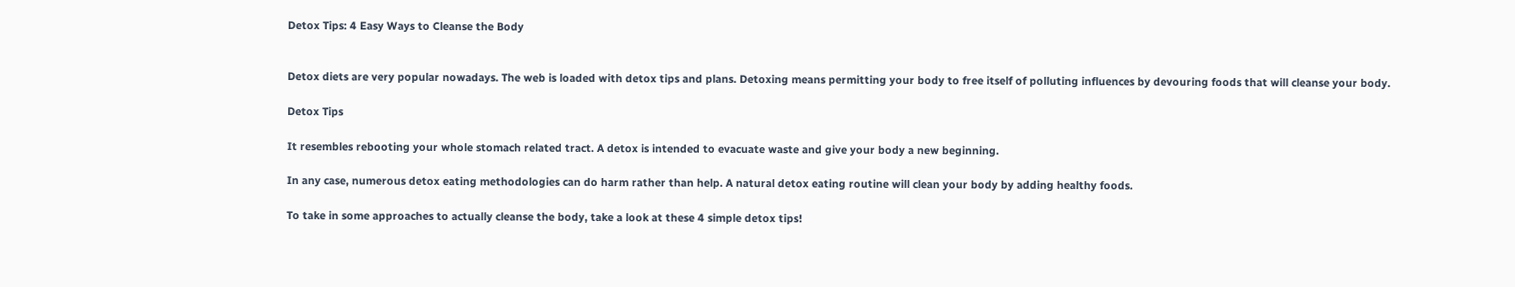Detox Tips: 4 Easy Ways to Cleanse the Body


Detox diets are very popular nowadays. The web is loaded with detox tips and plans. Detoxing means permitting your body to free itself of polluting influences by devouring foods that will cleanse your body.

Detox Tips

It resembles rebooting your whole stomach related tract. A detox is intended to evacuate waste and give your body a new beginning.

In any case, numerous detox eating methodologies can do harm rather than help. A natural detox eating routine will clean your body by adding healthy foods.

To take in some approaches to actually cleanse the body, take a look at these 4 simple detox tips!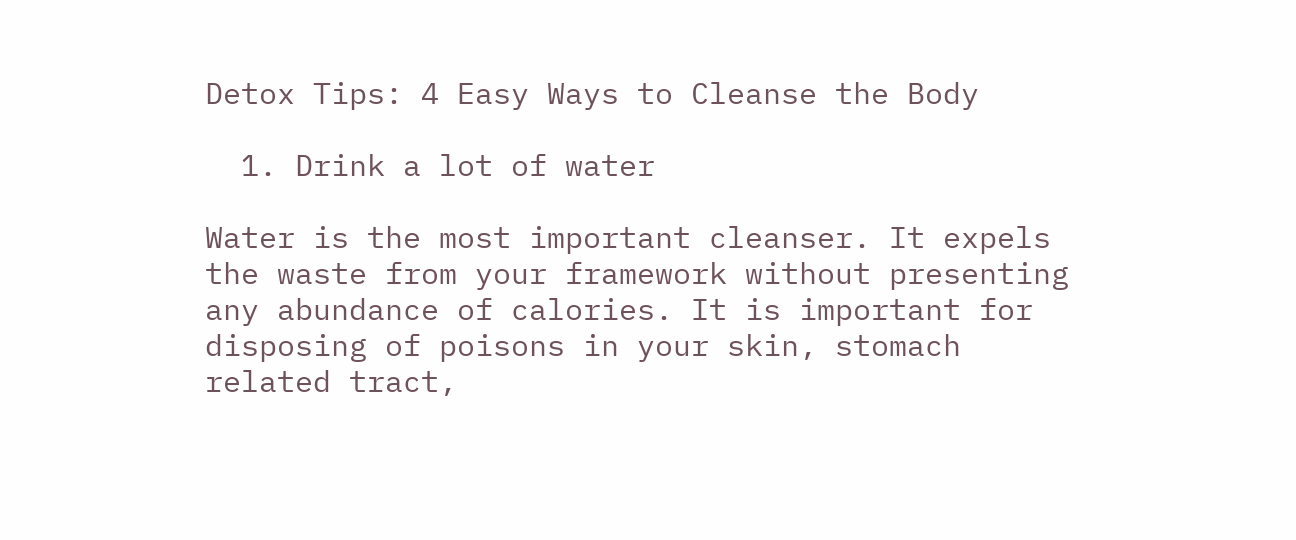Detox Tips: 4 Easy Ways to Cleanse the Body

  1. Drink a lot of water

Water is the most important cleanser. It expels the waste from your framework without presenting any abundance of calories. It is important for disposing of poisons in your skin, stomach related tract,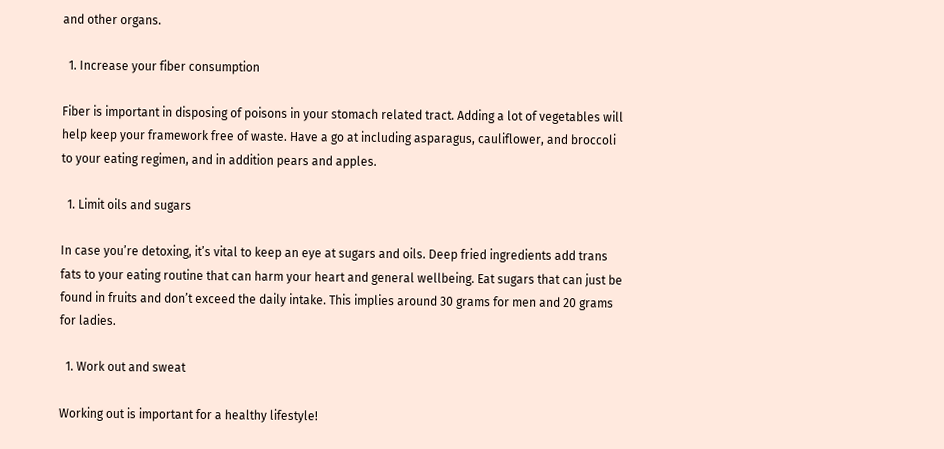and other organs.

  1. Increase your fiber consumption

Fiber is important in disposing of poisons in your stomach related tract. Adding a lot of vegetables will help keep your framework free of waste. Have a go at including asparagus, cauliflower, and broccoli to your eating regimen, and in addition pears and apples.

  1. Limit oils and sugars

In case you’re detoxing, it’s vital to keep an eye at sugars and oils. Deep fried ingredients add trans fats to your eating routine that can harm your heart and general wellbeing. Eat sugars that can just be found in fruits and don’t exceed the daily intake. This implies around 30 grams for men and 20 grams for ladies.

  1. Work out and sweat

Working out is important for a healthy lifestyle!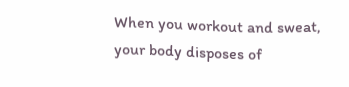When you workout and sweat, your body disposes of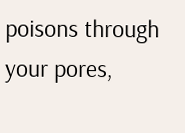poisons through your pores,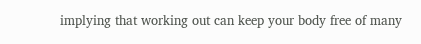implying that working out can keep your body free of many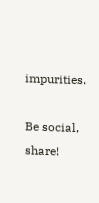impurities.

Be social, share!